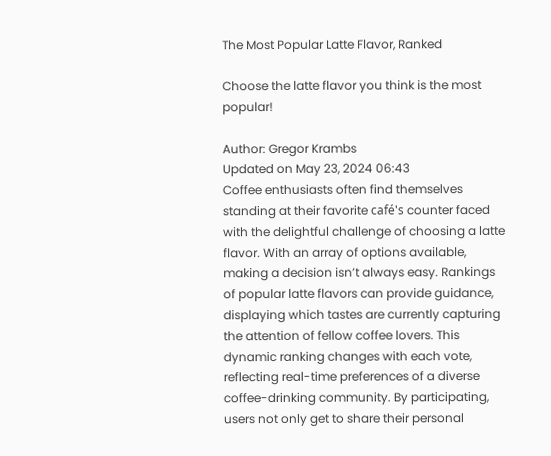The Most Popular Latte Flavor, Ranked

Choose the latte flavor you think is the most popular!

Author: Gregor Krambs
Updated on May 23, 2024 06:43
Coffee enthusiasts often find themselves standing at their favorite café's counter faced with the delightful challenge of choosing a latte flavor. With an array of options available, making a decision isn’t always easy. Rankings of popular latte flavors can provide guidance, displaying which tastes are currently capturing the attention of fellow coffee lovers. This dynamic ranking changes with each vote, reflecting real-time preferences of a diverse coffee-drinking community. By participating, users not only get to share their personal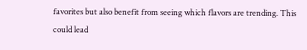favorites but also benefit from seeing which flavors are trending. This could lead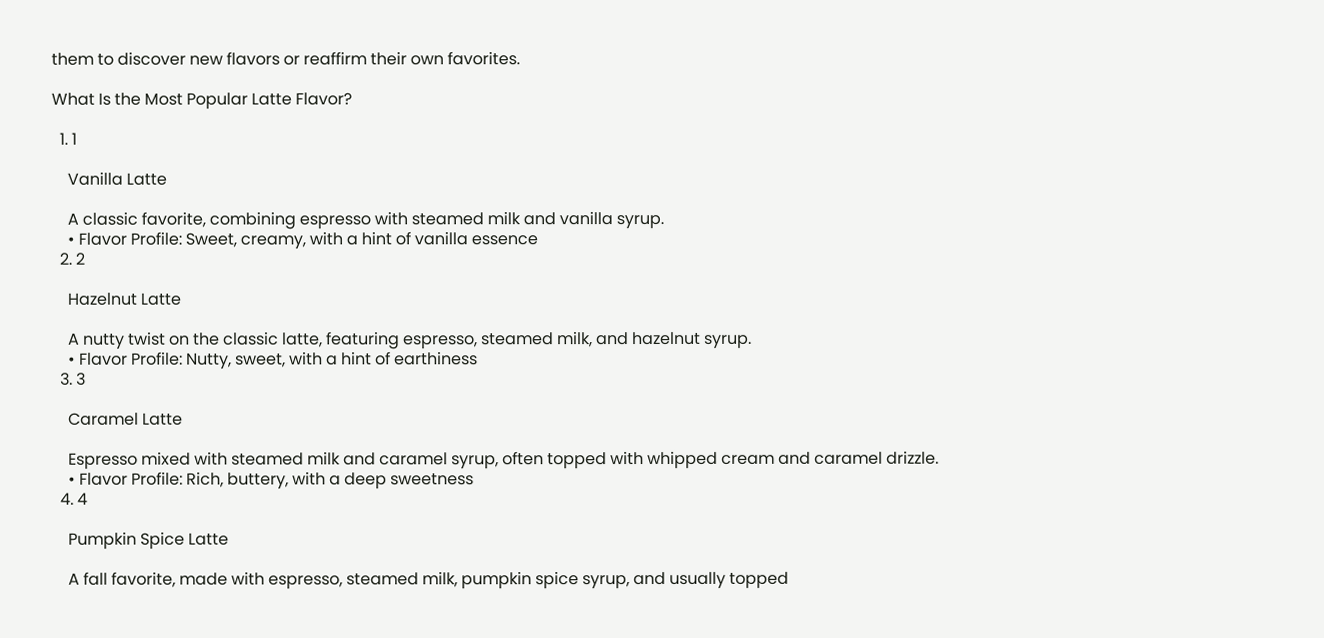them to discover new flavors or reaffirm their own favorites.

What Is the Most Popular Latte Flavor?

  1. 1

    Vanilla Latte

    A classic favorite, combining espresso with steamed milk and vanilla syrup.
    • Flavor Profile: Sweet, creamy, with a hint of vanilla essence
  2. 2

    Hazelnut Latte

    A nutty twist on the classic latte, featuring espresso, steamed milk, and hazelnut syrup.
    • Flavor Profile: Nutty, sweet, with a hint of earthiness
  3. 3

    Caramel Latte

    Espresso mixed with steamed milk and caramel syrup, often topped with whipped cream and caramel drizzle.
    • Flavor Profile: Rich, buttery, with a deep sweetness
  4. 4

    Pumpkin Spice Latte

    A fall favorite, made with espresso, steamed milk, pumpkin spice syrup, and usually topped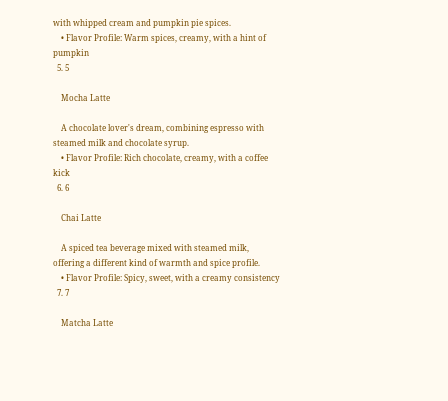with whipped cream and pumpkin pie spices.
    • Flavor Profile: Warm spices, creamy, with a hint of pumpkin
  5. 5

    Mocha Latte

    A chocolate lover's dream, combining espresso with steamed milk and chocolate syrup.
    • Flavor Profile: Rich chocolate, creamy, with a coffee kick
  6. 6

    Chai Latte

    A spiced tea beverage mixed with steamed milk, offering a different kind of warmth and spice profile.
    • Flavor Profile: Spicy, sweet, with a creamy consistency
  7. 7

    Matcha Latte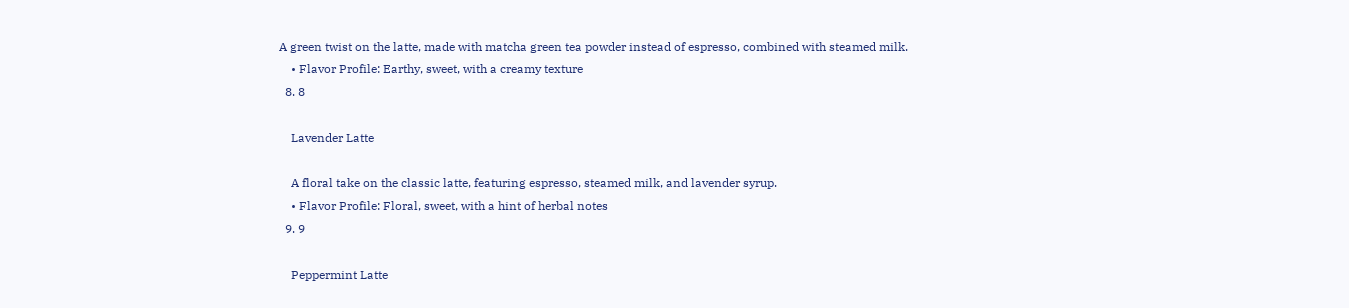A green twist on the latte, made with matcha green tea powder instead of espresso, combined with steamed milk.
    • Flavor Profile: Earthy, sweet, with a creamy texture
  8. 8

    Lavender Latte

    A floral take on the classic latte, featuring espresso, steamed milk, and lavender syrup.
    • Flavor Profile: Floral, sweet, with a hint of herbal notes
  9. 9

    Peppermint Latte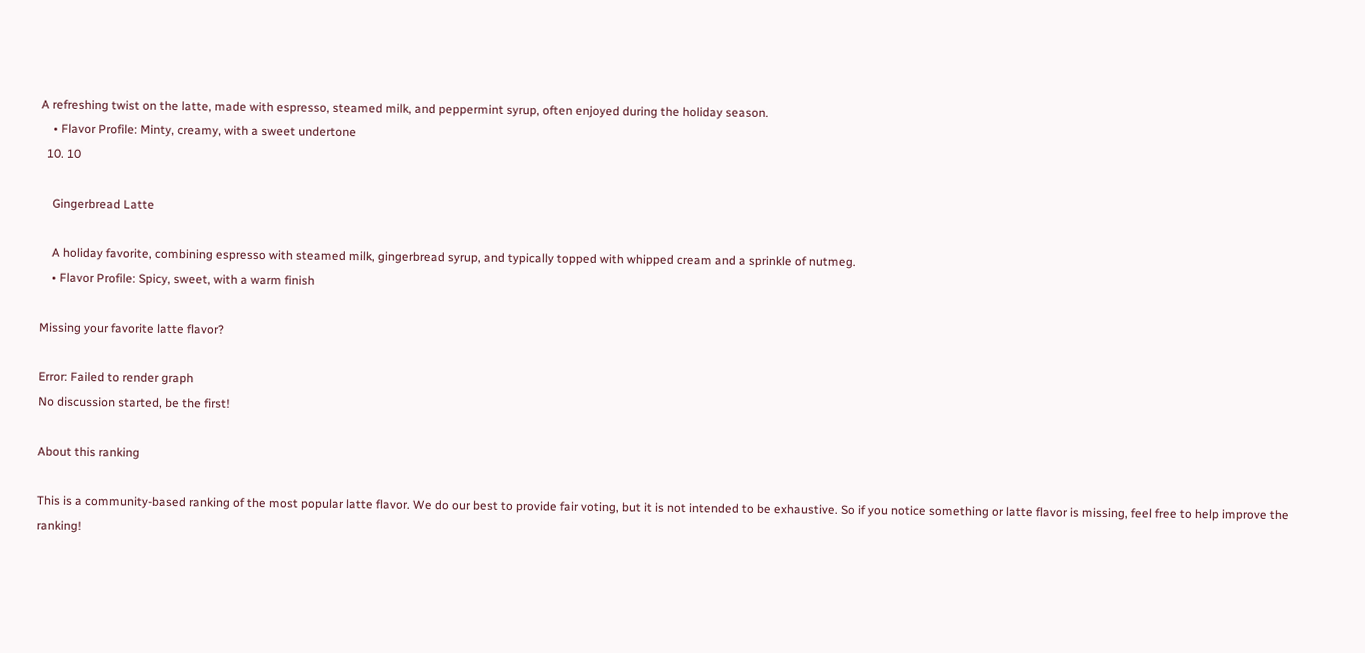A refreshing twist on the latte, made with espresso, steamed milk, and peppermint syrup, often enjoyed during the holiday season.
    • Flavor Profile: Minty, creamy, with a sweet undertone
  10. 10

    Gingerbread Latte

    A holiday favorite, combining espresso with steamed milk, gingerbread syrup, and typically topped with whipped cream and a sprinkle of nutmeg.
    • Flavor Profile: Spicy, sweet, with a warm finish

Missing your favorite latte flavor?

Error: Failed to render graph
No discussion started, be the first!

About this ranking

This is a community-based ranking of the most popular latte flavor. We do our best to provide fair voting, but it is not intended to be exhaustive. So if you notice something or latte flavor is missing, feel free to help improve the ranking!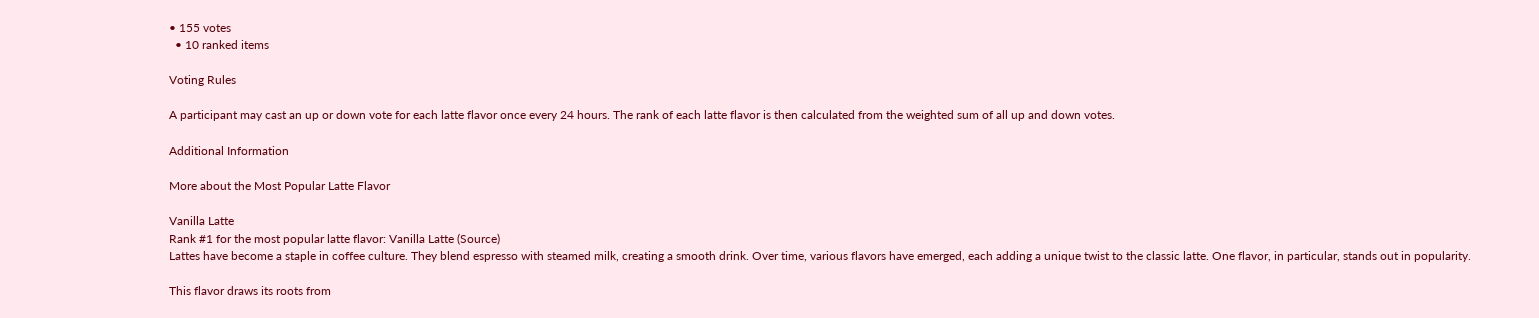• 155 votes
  • 10 ranked items

Voting Rules

A participant may cast an up or down vote for each latte flavor once every 24 hours. The rank of each latte flavor is then calculated from the weighted sum of all up and down votes.

Additional Information

More about the Most Popular Latte Flavor

Vanilla Latte
Rank #1 for the most popular latte flavor: Vanilla Latte (Source)
Lattes have become a staple in coffee culture. They blend espresso with steamed milk, creating a smooth drink. Over time, various flavors have emerged, each adding a unique twist to the classic latte. One flavor, in particular, stands out in popularity.

This flavor draws its roots from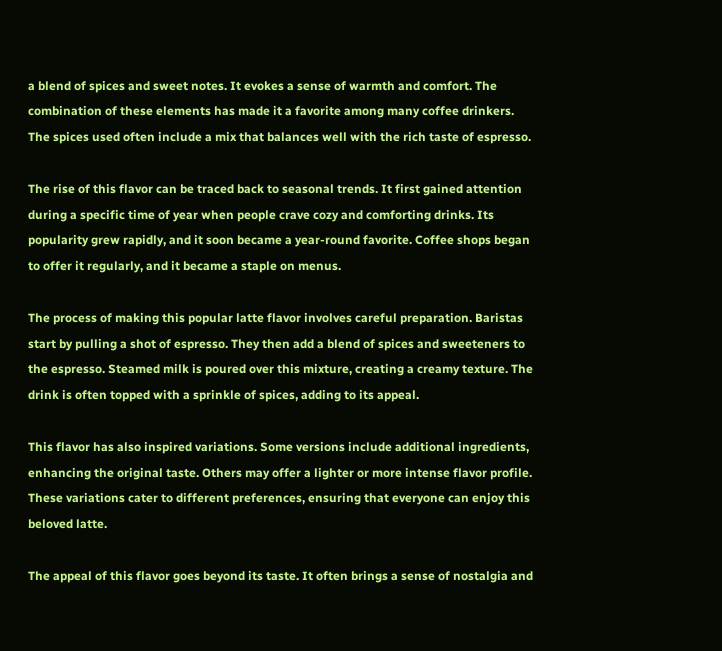a blend of spices and sweet notes. It evokes a sense of warmth and comfort. The combination of these elements has made it a favorite among many coffee drinkers. The spices used often include a mix that balances well with the rich taste of espresso.

The rise of this flavor can be traced back to seasonal trends. It first gained attention during a specific time of year when people crave cozy and comforting drinks. Its popularity grew rapidly, and it soon became a year-round favorite. Coffee shops began to offer it regularly, and it became a staple on menus.

The process of making this popular latte flavor involves careful preparation. Baristas start by pulling a shot of espresso. They then add a blend of spices and sweeteners to the espresso. Steamed milk is poured over this mixture, creating a creamy texture. The drink is often topped with a sprinkle of spices, adding to its appeal.

This flavor has also inspired variations. Some versions include additional ingredients, enhancing the original taste. Others may offer a lighter or more intense flavor profile. These variations cater to different preferences, ensuring that everyone can enjoy this beloved latte.

The appeal of this flavor goes beyond its taste. It often brings a sense of nostalgia and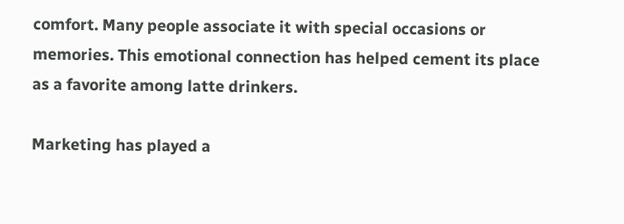comfort. Many people associate it with special occasions or memories. This emotional connection has helped cement its place as a favorite among latte drinkers.

Marketing has played a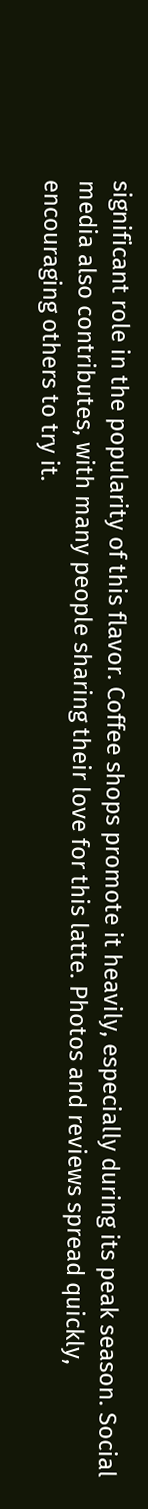significant role in the popularity of this flavor. Coffee shops promote it heavily, especially during its peak season. Social media also contributes, with many people sharing their love for this latte. Photos and reviews spread quickly, encouraging others to try it.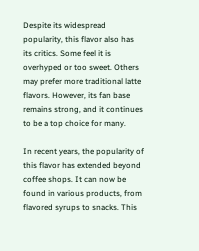Despite its widespread popularity, this flavor also has its critics. Some feel it is overhyped or too sweet. Others may prefer more traditional latte flavors. However, its fan base remains strong, and it continues to be a top choice for many.

In recent years, the popularity of this flavor has extended beyond coffee shops. It can now be found in various products, from flavored syrups to snacks. This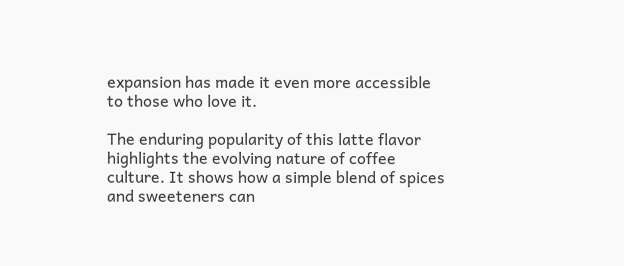expansion has made it even more accessible to those who love it.

The enduring popularity of this latte flavor highlights the evolving nature of coffee culture. It shows how a simple blend of spices and sweeteners can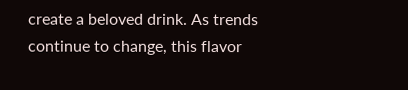create a beloved drink. As trends continue to change, this flavor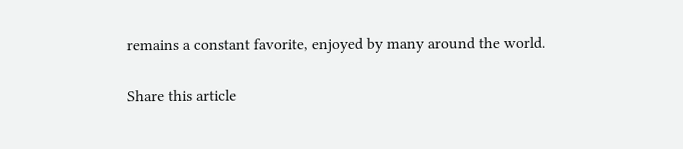remains a constant favorite, enjoyed by many around the world.

Share this article